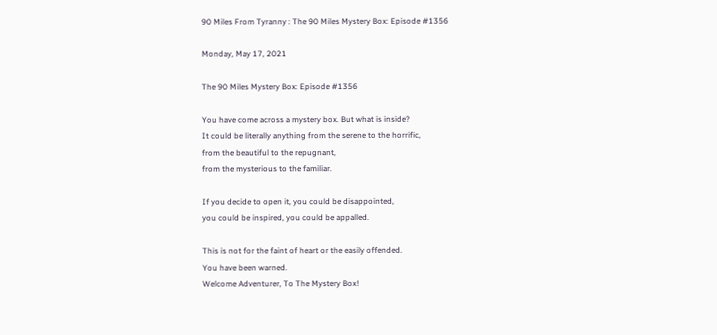90 Miles From Tyranny : The 90 Miles Mystery Box: Episode #1356

Monday, May 17, 2021

The 90 Miles Mystery Box: Episode #1356

You have come across a mystery box. But what is inside?
It could be literally anything from the serene to the horrific,
from the beautiful to the repugnant,
from the mysterious to the familiar.

If you decide to open it, you could be disappointed,
you could be inspired, you could be appalled.

This is not for the faint of heart or the easily offended.
You have been warned.
Welcome Adventurer, To The Mystery Box!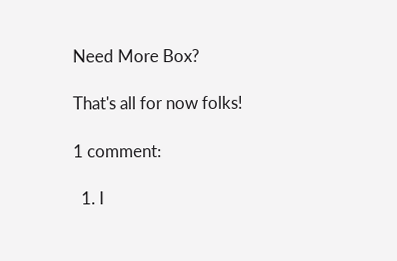Need More Box?

That's all for now folks!

1 comment:

  1. I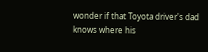wonder if that Toyota driver's dad knows where his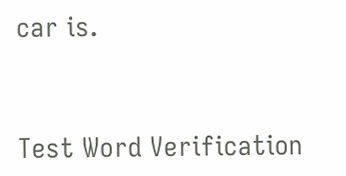car is.


Test Word Verification